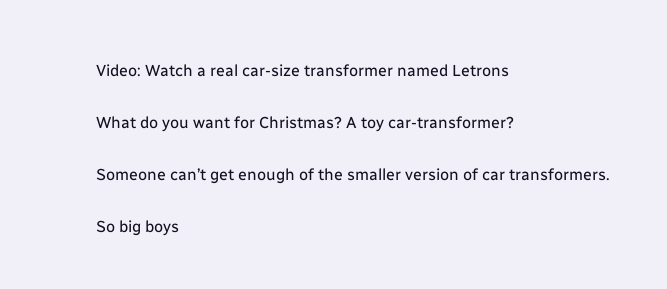Video: Watch a real car-size transformer named Letrons

What do you want for Christmas? A toy car-transformer?

Someone can’t get enough of the smaller version of car transformers.

So big boys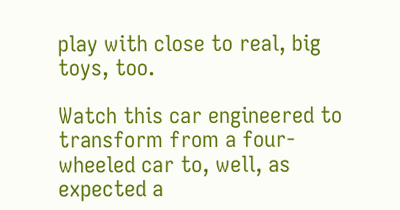play with close to real, big toys, too.

Watch this car engineered to transform from a four-wheeled car to, well, as expected a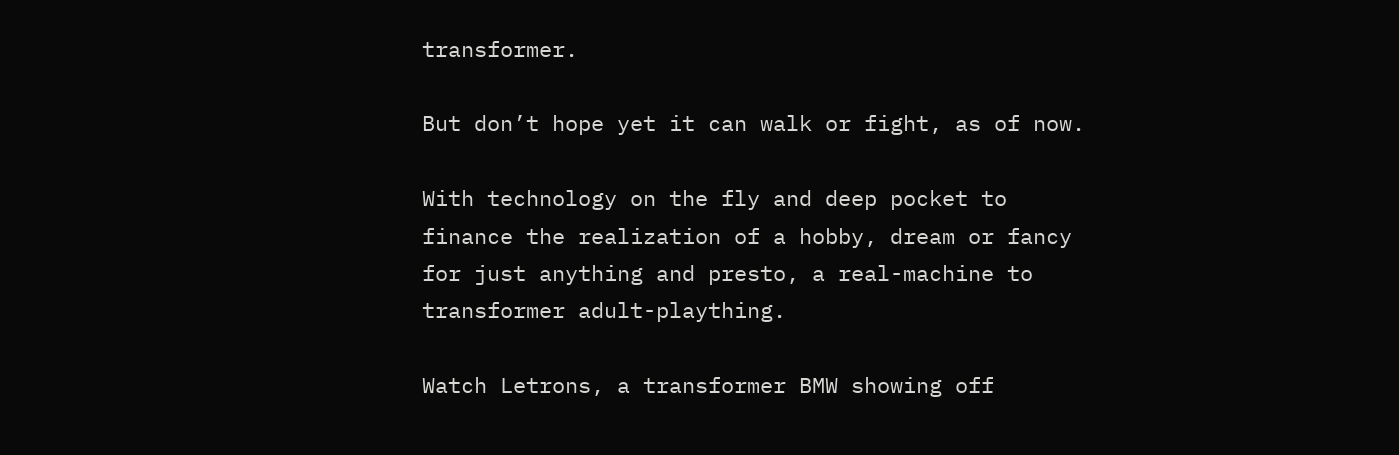transformer.

But don’t hope yet it can walk or fight, as of now.

With technology on the fly and deep pocket to finance the realization of a hobby, dream or fancy for just anything and presto, a real-machine to transformer adult-plaything.

Watch Letrons, a transformer BMW showing off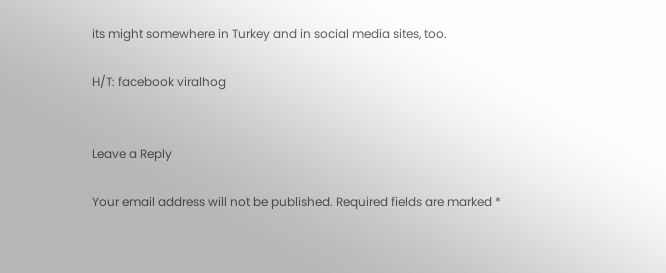its might somewhere in Turkey and in social media sites, too.

H/T: facebook viralhog


Leave a Reply

Your email address will not be published. Required fields are marked *